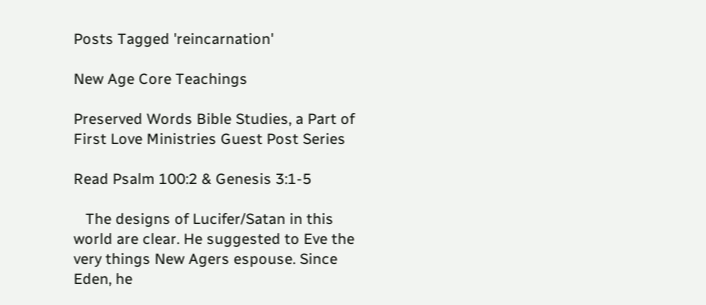Posts Tagged 'reincarnation'

New Age Core Teachings

Preserved Words Bible Studies, a Part of First Love Ministries Guest Post Series

Read Psalm 100:2 & Genesis 3:1-5

   The designs of Lucifer/Satan in this world are clear. He suggested to Eve the very things New Agers espouse. Since Eden, he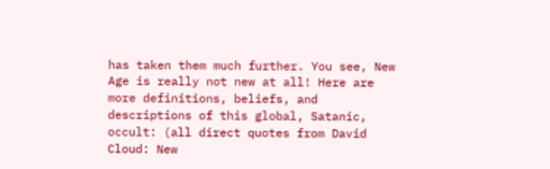has taken them much further. You see, New Age is really not new at all! Here are more definitions, beliefs, and descriptions of this global, Satanic, occult: (all direct quotes from David Cloud: New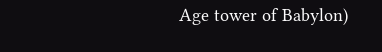Age tower of Babylon)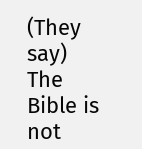(They say) The Bible is not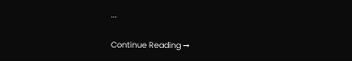...

Continue Reading →